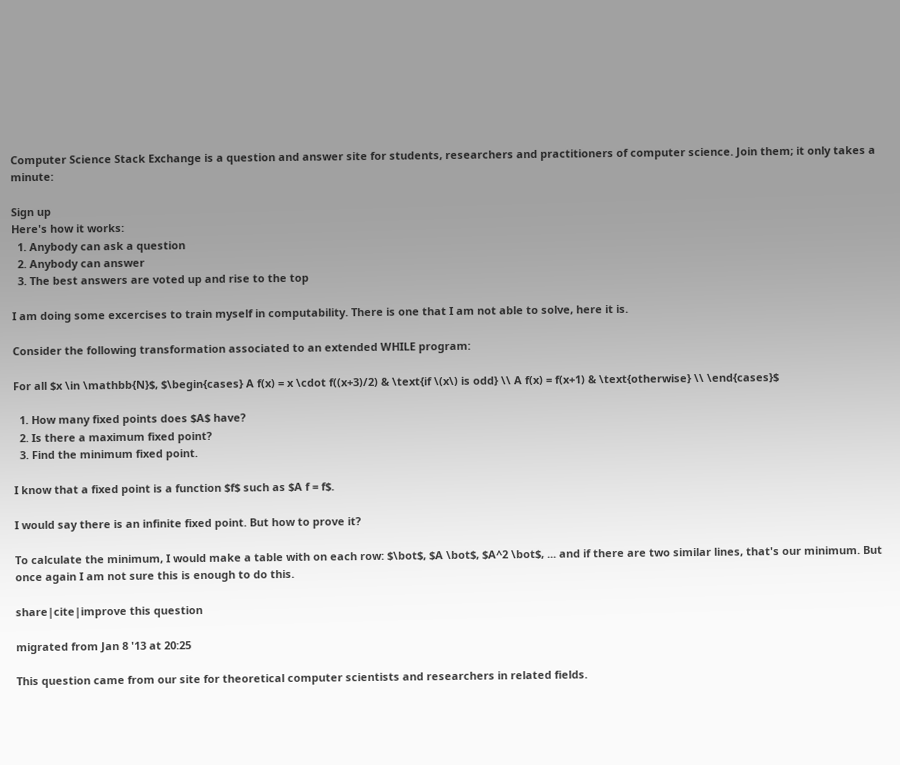Computer Science Stack Exchange is a question and answer site for students, researchers and practitioners of computer science. Join them; it only takes a minute:

Sign up
Here's how it works:
  1. Anybody can ask a question
  2. Anybody can answer
  3. The best answers are voted up and rise to the top

I am doing some excercises to train myself in computability. There is one that I am not able to solve, here it is.

Consider the following transformation associated to an extended WHILE program:

For all $x \in \mathbb{N}$, $\begin{cases} A f(x) = x \cdot f((x+3)/2) & \text{if \(x\) is odd} \\ A f(x) = f(x+1) & \text{otherwise} \\ \end{cases}$

  1. How many fixed points does $A$ have?
  2. Is there a maximum fixed point?
  3. Find the minimum fixed point.

I know that a fixed point is a function $f$ such as $A f = f$.

I would say there is an infinite fixed point. But how to prove it?

To calculate the minimum, I would make a table with on each row: $\bot$, $A \bot$, $A^2 \bot$, ... and if there are two similar lines, that's our minimum. But once again I am not sure this is enough to do this.

share|cite|improve this question

migrated from Jan 8 '13 at 20:25

This question came from our site for theoretical computer scientists and researchers in related fields.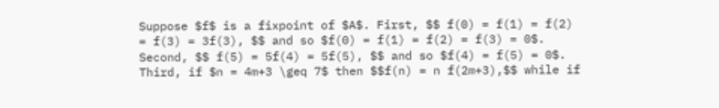Suppose $f$ is a fixpoint of $A$. First, $$ f(0) = f(1) = f(2) = f(3) = 3f(3), $$ and so $f(0) = f(1) = f(2) = f(3) = 0$. Second, $$ f(5) = 5f(4) = 5f(5), $$ and so $f(4) = f(5) = 0$. Third, if $n = 4m+3 \geq 7$ then $$f(n) = n f(2m+3),$$ while if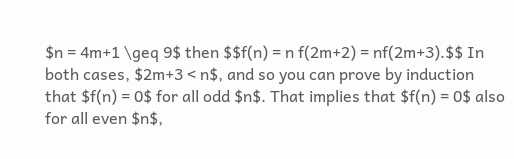$n = 4m+1 \geq 9$ then $$f(n) = n f(2m+2) = nf(2m+3).$$ In both cases, $2m+3 < n$, and so you can prove by induction that $f(n) = 0$ for all odd $n$. That implies that $f(n) = 0$ also for all even $n$,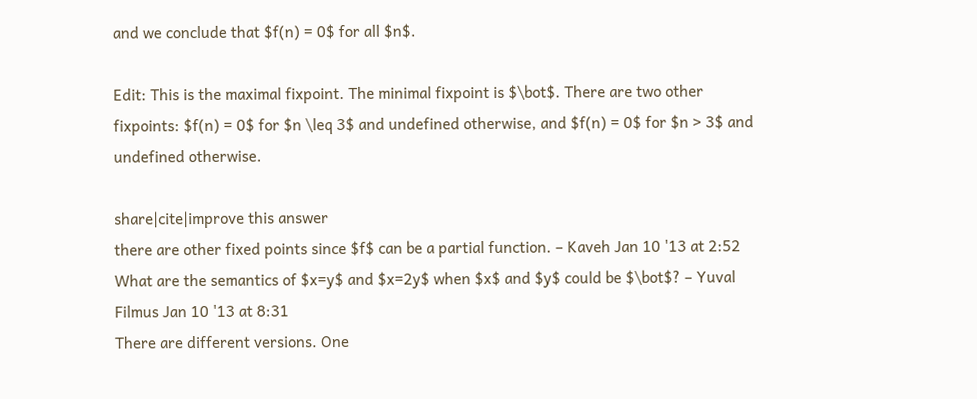and we conclude that $f(n) = 0$ for all $n$.

Edit: This is the maximal fixpoint. The minimal fixpoint is $\bot$. There are two other fixpoints: $f(n) = 0$ for $n \leq 3$ and undefined otherwise, and $f(n) = 0$ for $n > 3$ and undefined otherwise.

share|cite|improve this answer
there are other fixed points since $f$ can be a partial function. – Kaveh Jan 10 '13 at 2:52
What are the semantics of $x=y$ and $x=2y$ when $x$ and $y$ could be $\bot$? – Yuval Filmus Jan 10 '13 at 8:31
There are different versions. One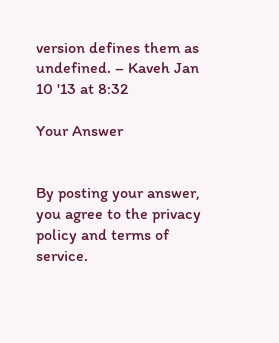version defines them as undefined. – Kaveh Jan 10 '13 at 8:32

Your Answer


By posting your answer, you agree to the privacy policy and terms of service.